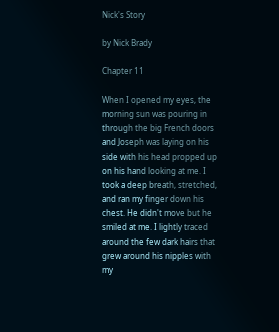Nick's Story

by Nick Brady

Chapter 11

When I opened my eyes, the morning sun was pouring in through the big French doors and Joseph was laying on his side with his head propped up on his hand looking at me. I took a deep breath, stretched, and ran my finger down his chest. He didn't move but he smiled at me. I lightly traced around the few dark hairs that grew around his nipples with my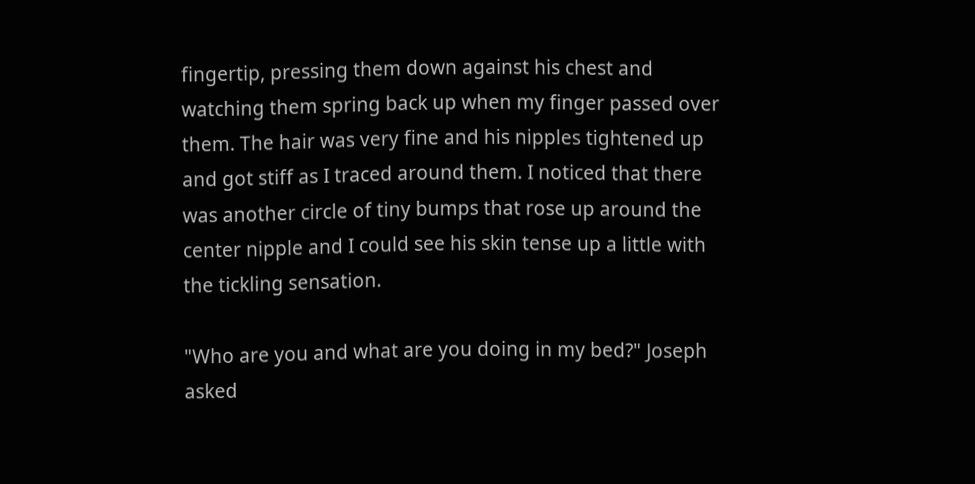fingertip, pressing them down against his chest and watching them spring back up when my finger passed over them. The hair was very fine and his nipples tightened up and got stiff as I traced around them. I noticed that there was another circle of tiny bumps that rose up around the center nipple and I could see his skin tense up a little with the tickling sensation.

"Who are you and what are you doing in my bed?" Joseph asked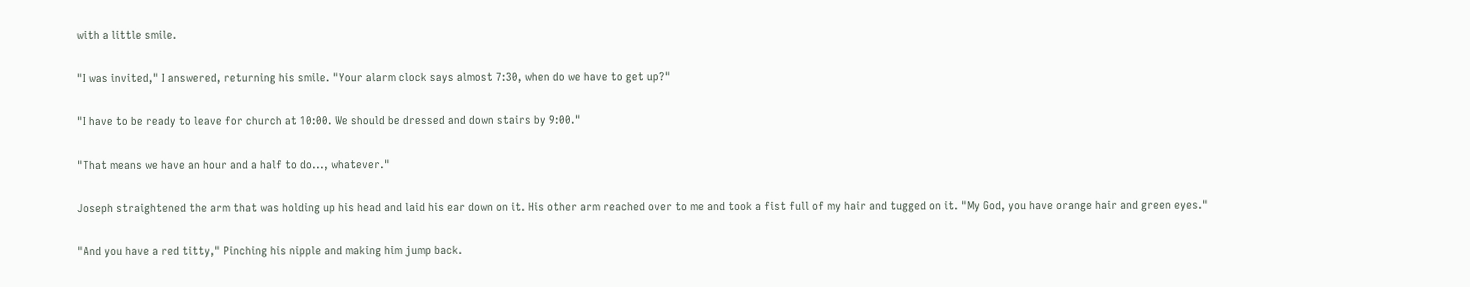with a little smile.

"I was invited," I answered, returning his smile. "Your alarm clock says almost 7:30, when do we have to get up?"

"I have to be ready to leave for church at 10:00. We should be dressed and down stairs by 9:00."

"That means we have an hour and a half to do..., whatever."

Joseph straightened the arm that was holding up his head and laid his ear down on it. His other arm reached over to me and took a fist full of my hair and tugged on it. "My God, you have orange hair and green eyes."

"And you have a red titty," Pinching his nipple and making him jump back.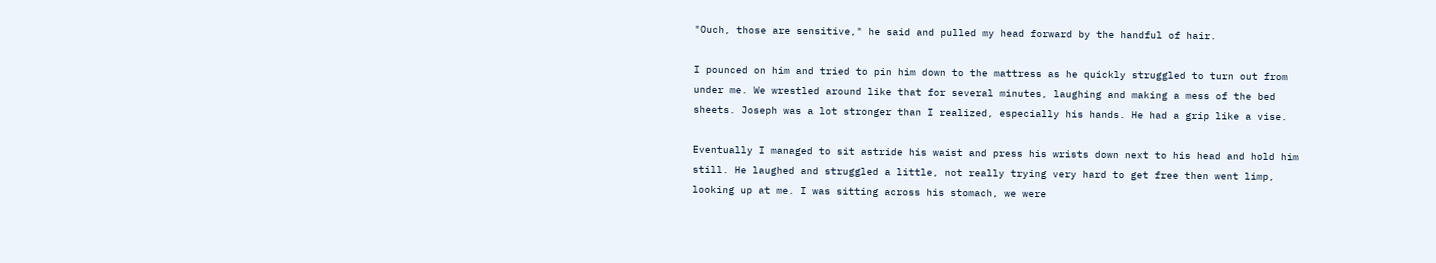"Ouch, those are sensitive," he said and pulled my head forward by the handful of hair.

I pounced on him and tried to pin him down to the mattress as he quickly struggled to turn out from under me. We wrestled around like that for several minutes, laughing and making a mess of the bed sheets. Joseph was a lot stronger than I realized, especially his hands. He had a grip like a vise.

Eventually I managed to sit astride his waist and press his wrists down next to his head and hold him still. He laughed and struggled a little, not really trying very hard to get free then went limp, looking up at me. I was sitting across his stomach, we were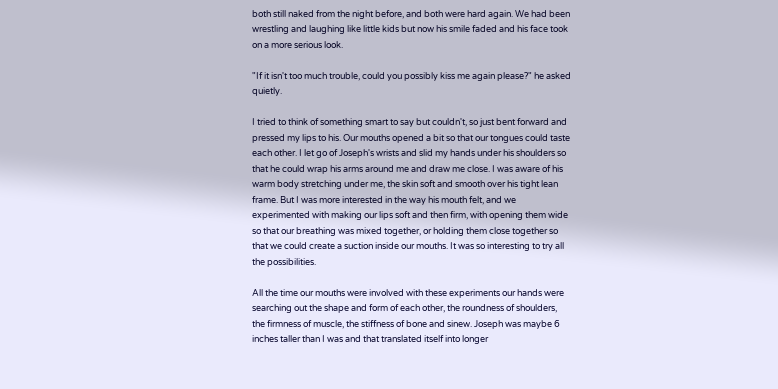both still naked from the night before, and both were hard again. We had been wrestling and laughing like little kids but now his smile faded and his face took on a more serious look.

"If it isn't too much trouble, could you possibly kiss me again please?" he asked quietly.

I tried to think of something smart to say but couldn't, so just bent forward and pressed my lips to his. Our mouths opened a bit so that our tongues could taste each other. I let go of Joseph's wrists and slid my hands under his shoulders so that he could wrap his arms around me and draw me close. I was aware of his warm body stretching under me, the skin soft and smooth over his tight lean frame. But I was more interested in the way his mouth felt, and we experimented with making our lips soft and then firm, with opening them wide so that our breathing was mixed together, or holding them close together so that we could create a suction inside our mouths. It was so interesting to try all the possibilities.

All the time our mouths were involved with these experiments our hands were searching out the shape and form of each other, the roundness of shoulders, the firmness of muscle, the stiffness of bone and sinew. Joseph was maybe 6 inches taller than I was and that translated itself into longer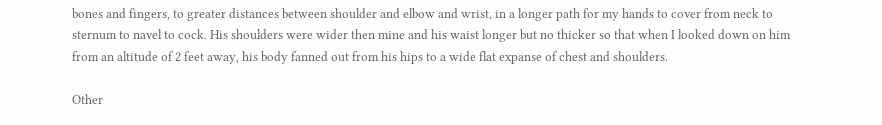bones and fingers, to greater distances between shoulder and elbow and wrist, in a longer path for my hands to cover from neck to sternum to navel to cock. His shoulders were wider then mine and his waist longer but no thicker so that when I looked down on him from an altitude of 2 feet away, his body fanned out from his hips to a wide flat expanse of chest and shoulders.

Other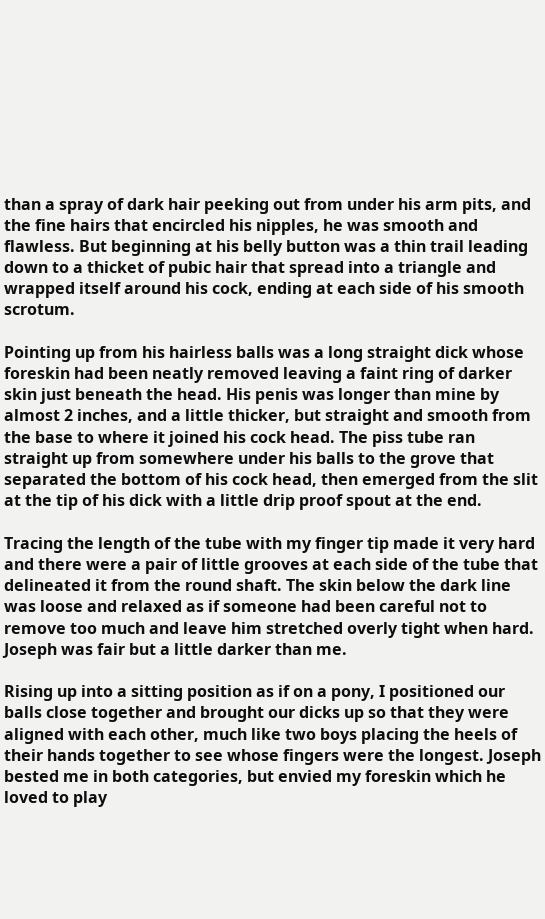than a spray of dark hair peeking out from under his arm pits, and the fine hairs that encircled his nipples, he was smooth and flawless. But beginning at his belly button was a thin trail leading down to a thicket of pubic hair that spread into a triangle and wrapped itself around his cock, ending at each side of his smooth scrotum.

Pointing up from his hairless balls was a long straight dick whose foreskin had been neatly removed leaving a faint ring of darker skin just beneath the head. His penis was longer than mine by almost 2 inches, and a little thicker, but straight and smooth from the base to where it joined his cock head. The piss tube ran straight up from somewhere under his balls to the grove that separated the bottom of his cock head, then emerged from the slit at the tip of his dick with a little drip proof spout at the end.

Tracing the length of the tube with my finger tip made it very hard and there were a pair of little grooves at each side of the tube that delineated it from the round shaft. The skin below the dark line was loose and relaxed as if someone had been careful not to remove too much and leave him stretched overly tight when hard. Joseph was fair but a little darker than me.

Rising up into a sitting position as if on a pony, I positioned our balls close together and brought our dicks up so that they were aligned with each other, much like two boys placing the heels of their hands together to see whose fingers were the longest. Joseph bested me in both categories, but envied my foreskin which he loved to play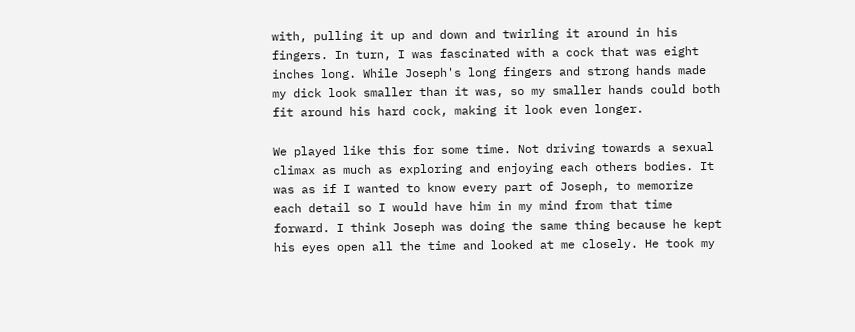with, pulling it up and down and twirling it around in his fingers. In turn, I was fascinated with a cock that was eight inches long. While Joseph's long fingers and strong hands made my dick look smaller than it was, so my smaller hands could both fit around his hard cock, making it look even longer.

We played like this for some time. Not driving towards a sexual climax as much as exploring and enjoying each others bodies. It was as if I wanted to know every part of Joseph, to memorize each detail so I would have him in my mind from that time forward. I think Joseph was doing the same thing because he kept his eyes open all the time and looked at me closely. He took my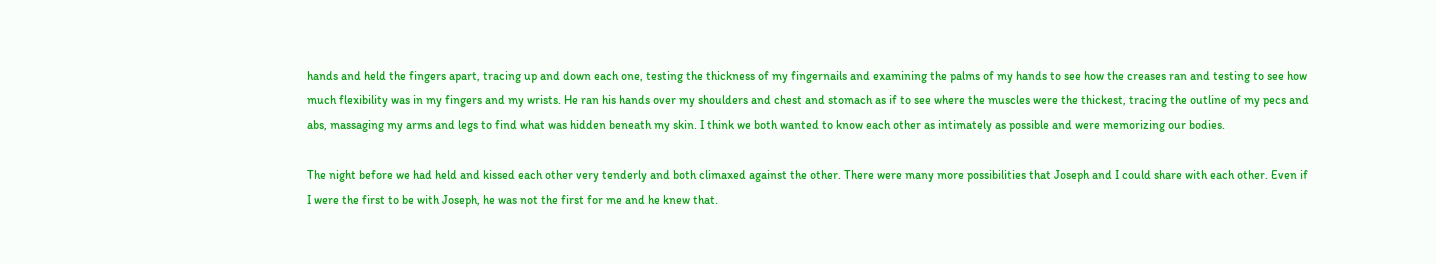hands and held the fingers apart, tracing up and down each one, testing the thickness of my fingernails and examining the palms of my hands to see how the creases ran and testing to see how much flexibility was in my fingers and my wrists. He ran his hands over my shoulders and chest and stomach as if to see where the muscles were the thickest, tracing the outline of my pecs and abs, massaging my arms and legs to find what was hidden beneath my skin. I think we both wanted to know each other as intimately as possible and were memorizing our bodies.

The night before we had held and kissed each other very tenderly and both climaxed against the other. There were many more possibilities that Joseph and I could share with each other. Even if I were the first to be with Joseph, he was not the first for me and he knew that.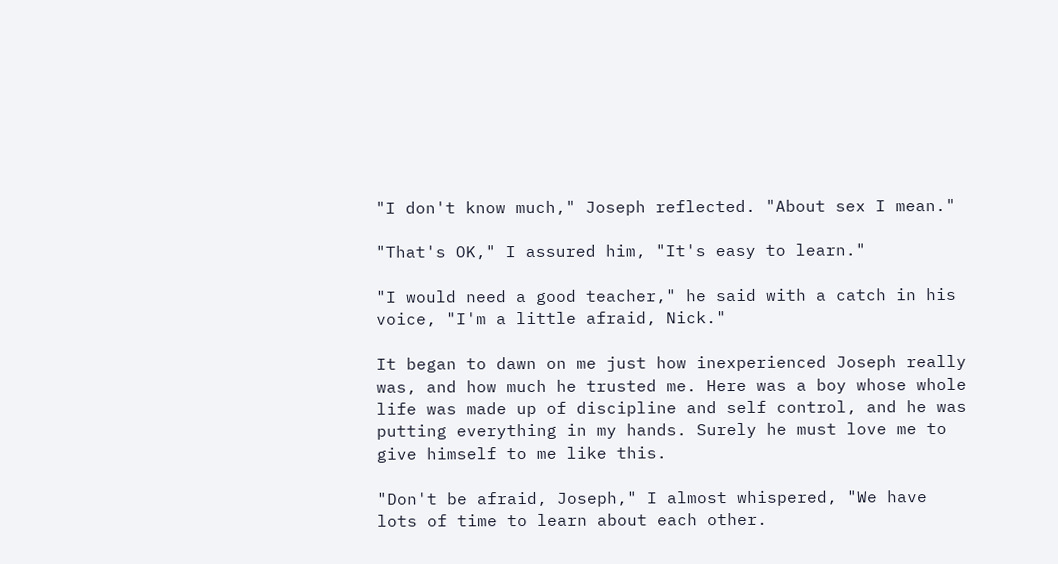"I don't know much," Joseph reflected. "About sex I mean."

"That's OK," I assured him, "It's easy to learn."

"I would need a good teacher," he said with a catch in his voice, "I'm a little afraid, Nick."

It began to dawn on me just how inexperienced Joseph really was, and how much he trusted me. Here was a boy whose whole life was made up of discipline and self control, and he was putting everything in my hands. Surely he must love me to give himself to me like this.

"Don't be afraid, Joseph," I almost whispered, "We have lots of time to learn about each other.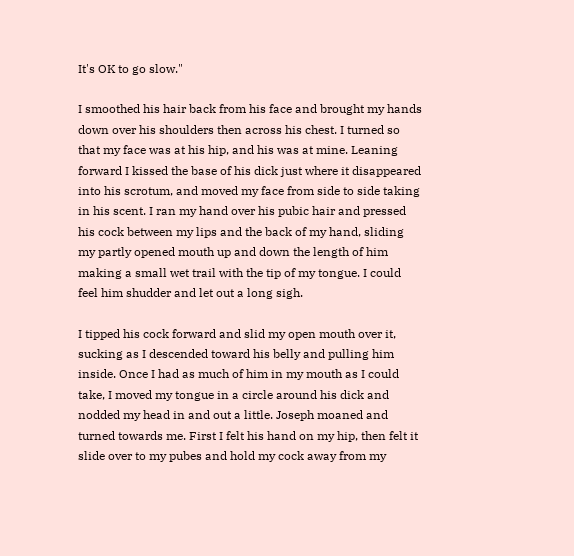It's OK to go slow."

I smoothed his hair back from his face and brought my hands down over his shoulders then across his chest. I turned so that my face was at his hip, and his was at mine. Leaning forward I kissed the base of his dick just where it disappeared into his scrotum, and moved my face from side to side taking in his scent. I ran my hand over his pubic hair and pressed his cock between my lips and the back of my hand, sliding my partly opened mouth up and down the length of him making a small wet trail with the tip of my tongue. I could feel him shudder and let out a long sigh.

I tipped his cock forward and slid my open mouth over it, sucking as I descended toward his belly and pulling him inside. Once I had as much of him in my mouth as I could take, I moved my tongue in a circle around his dick and nodded my head in and out a little. Joseph moaned and turned towards me. First I felt his hand on my hip, then felt it slide over to my pubes and hold my cock away from my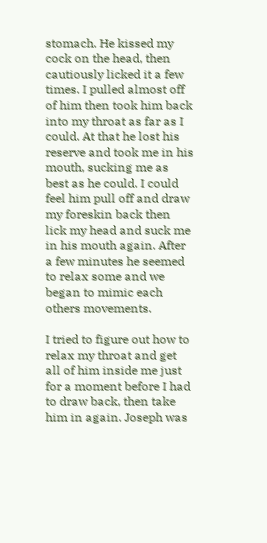stomach. He kissed my cock on the head, then cautiously licked it a few times. I pulled almost off of him then took him back into my throat as far as I could. At that he lost his reserve and took me in his mouth, sucking me as best as he could. I could feel him pull off and draw my foreskin back then lick my head and suck me in his mouth again. After a few minutes he seemed to relax some and we began to mimic each others movements.

I tried to figure out how to relax my throat and get all of him inside me just for a moment before I had to draw back, then take him in again. Joseph was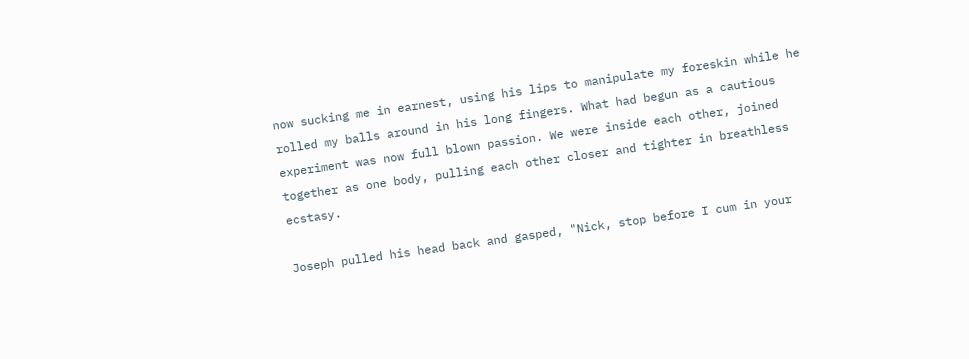now sucking me in earnest, using his lips to manipulate my foreskin while he rolled my balls around in his long fingers. What had begun as a cautious experiment was now full blown passion. We were inside each other, joined together as one body, pulling each other closer and tighter in breathless ecstasy.

Joseph pulled his head back and gasped, "Nick, stop before I cum in your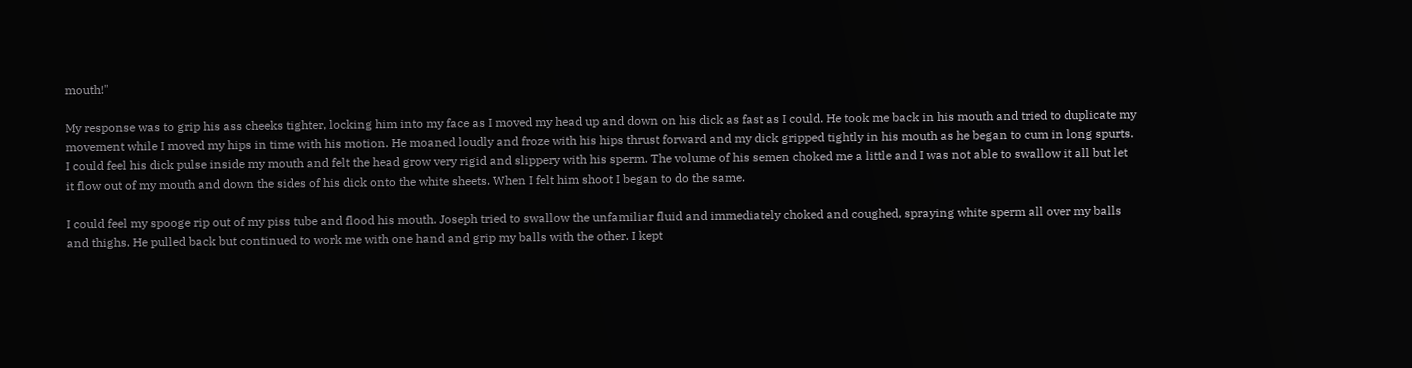mouth!"

My response was to grip his ass cheeks tighter, locking him into my face as I moved my head up and down on his dick as fast as I could. He took me back in his mouth and tried to duplicate my movement while I moved my hips in time with his motion. He moaned loudly and froze with his hips thrust forward and my dick gripped tightly in his mouth as he began to cum in long spurts. I could feel his dick pulse inside my mouth and felt the head grow very rigid and slippery with his sperm. The volume of his semen choked me a little and I was not able to swallow it all but let it flow out of my mouth and down the sides of his dick onto the white sheets. When I felt him shoot I began to do the same.

I could feel my spooge rip out of my piss tube and flood his mouth. Joseph tried to swallow the unfamiliar fluid and immediately choked and coughed, spraying white sperm all over my balls and thighs. He pulled back but continued to work me with one hand and grip my balls with the other. I kept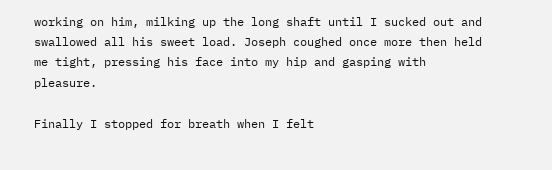working on him, milking up the long shaft until I sucked out and swallowed all his sweet load. Joseph coughed once more then held me tight, pressing his face into my hip and gasping with pleasure.

Finally I stopped for breath when I felt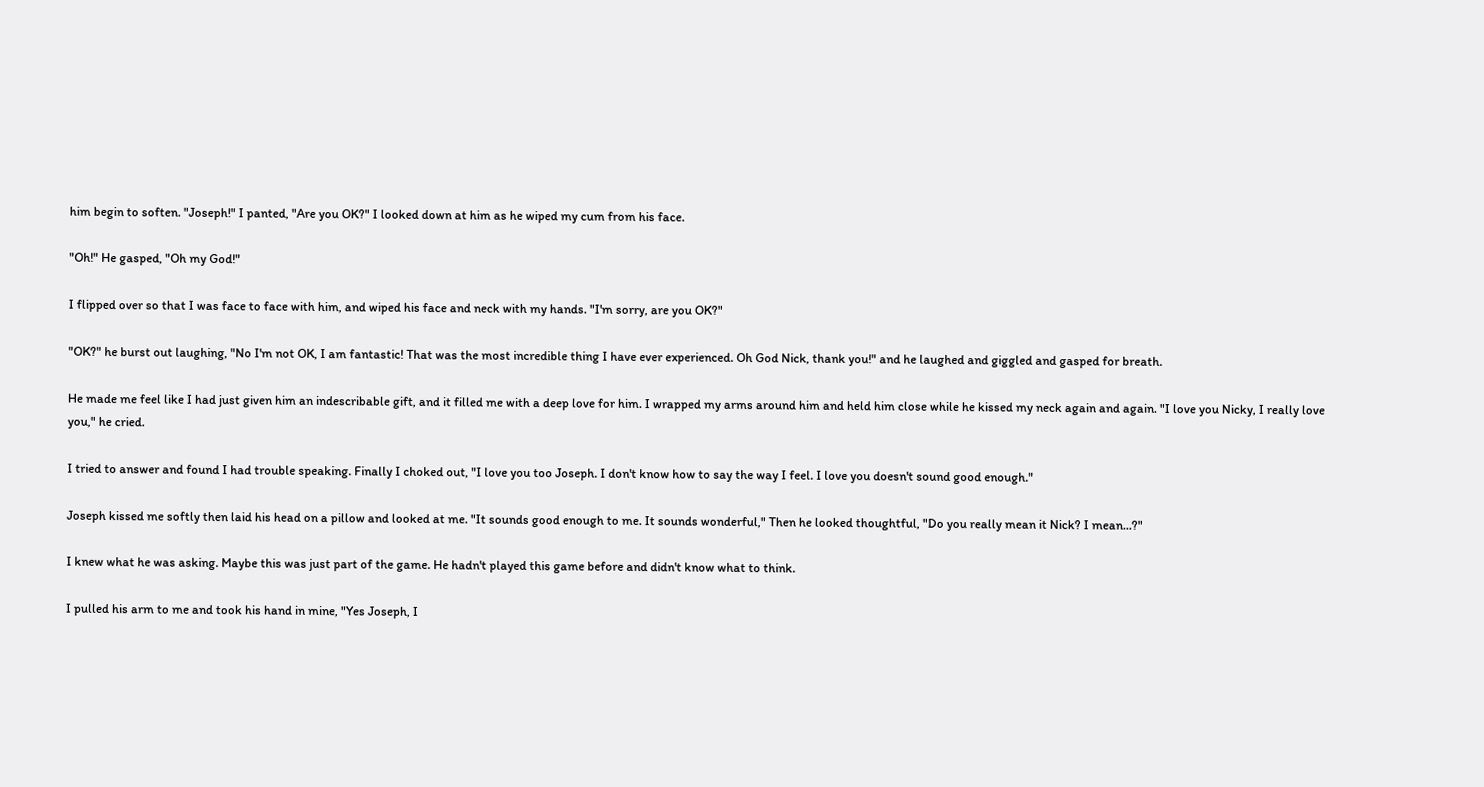him begin to soften. "Joseph!" I panted, "Are you OK?" I looked down at him as he wiped my cum from his face.

"Oh!" He gasped, "Oh my God!"

I flipped over so that I was face to face with him, and wiped his face and neck with my hands. "I'm sorry, are you OK?"

"OK?" he burst out laughing, "No I'm not OK, I am fantastic! That was the most incredible thing I have ever experienced. Oh God Nick, thank you!" and he laughed and giggled and gasped for breath.

He made me feel like I had just given him an indescribable gift, and it filled me with a deep love for him. I wrapped my arms around him and held him close while he kissed my neck again and again. "I love you Nicky, I really love you," he cried.

I tried to answer and found I had trouble speaking. Finally I choked out, "I love you too Joseph. I don't know how to say the way I feel. I love you doesn't sound good enough."

Joseph kissed me softly then laid his head on a pillow and looked at me. "It sounds good enough to me. It sounds wonderful," Then he looked thoughtful, "Do you really mean it Nick? I mean...?"

I knew what he was asking. Maybe this was just part of the game. He hadn't played this game before and didn't know what to think.

I pulled his arm to me and took his hand in mine, "Yes Joseph, I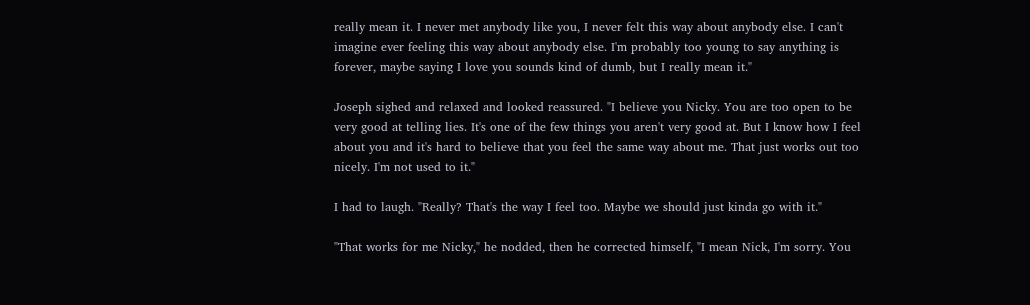really mean it. I never met anybody like you, I never felt this way about anybody else. I can't imagine ever feeling this way about anybody else. I'm probably too young to say anything is forever, maybe saying I love you sounds kind of dumb, but I really mean it."

Joseph sighed and relaxed and looked reassured. "I believe you Nicky. You are too open to be very good at telling lies. It's one of the few things you aren't very good at. But I know how I feel about you and it's hard to believe that you feel the same way about me. That just works out too nicely. I'm not used to it."

I had to laugh. "Really? That's the way I feel too. Maybe we should just kinda go with it."

"That works for me Nicky," he nodded, then he corrected himself, "I mean Nick, I'm sorry. You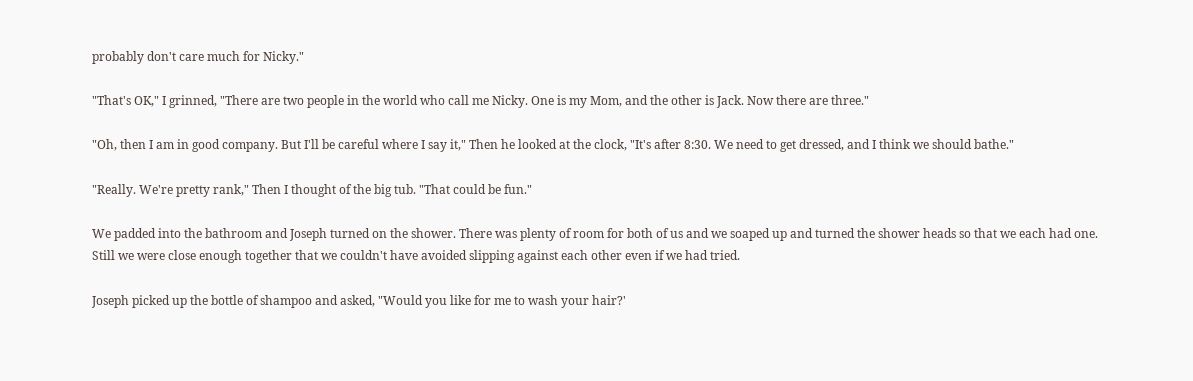probably don't care much for Nicky."

"That's OK," I grinned, "There are two people in the world who call me Nicky. One is my Mom, and the other is Jack. Now there are three."

"Oh, then I am in good company. But I'll be careful where I say it," Then he looked at the clock, "It's after 8:30. We need to get dressed, and I think we should bathe."

"Really. We're pretty rank," Then I thought of the big tub. "That could be fun."

We padded into the bathroom and Joseph turned on the shower. There was plenty of room for both of us and we soaped up and turned the shower heads so that we each had one. Still we were close enough together that we couldn't have avoided slipping against each other even if we had tried.

Joseph picked up the bottle of shampoo and asked, "Would you like for me to wash your hair?'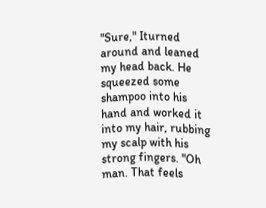"Sure," Iturned around and leaned my head back. He squeezed some shampoo into his hand and worked it into my hair, rubbing my scalp with his strong fingers. "Oh man. That feels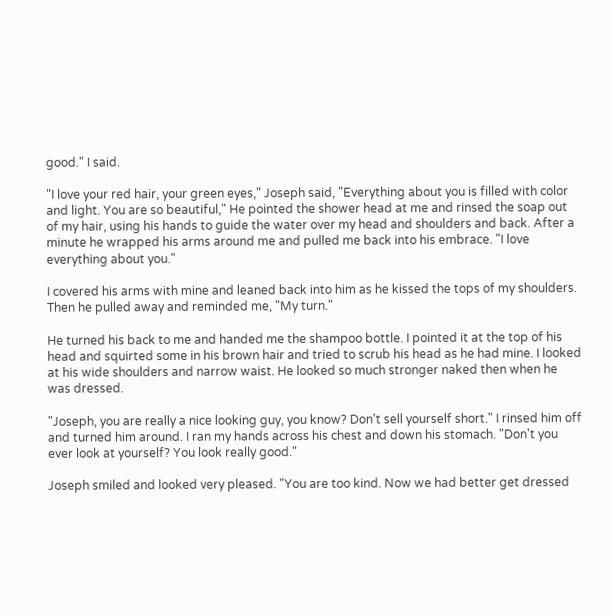good." I said.

"I love your red hair, your green eyes," Joseph said, "Everything about you is filled with color and light. You are so beautiful," He pointed the shower head at me and rinsed the soap out of my hair, using his hands to guide the water over my head and shoulders and back. After a minute he wrapped his arms around me and pulled me back into his embrace. "I love everything about you."

I covered his arms with mine and leaned back into him as he kissed the tops of my shoulders. Then he pulled away and reminded me, "My turn."

He turned his back to me and handed me the shampoo bottle. I pointed it at the top of his head and squirted some in his brown hair and tried to scrub his head as he had mine. I looked at his wide shoulders and narrow waist. He looked so much stronger naked then when he was dressed.

"Joseph, you are really a nice looking guy, you know? Don't sell yourself short." I rinsed him off and turned him around. I ran my hands across his chest and down his stomach. "Don't you ever look at yourself? You look really good."

Joseph smiled and looked very pleased. "You are too kind. Now we had better get dressed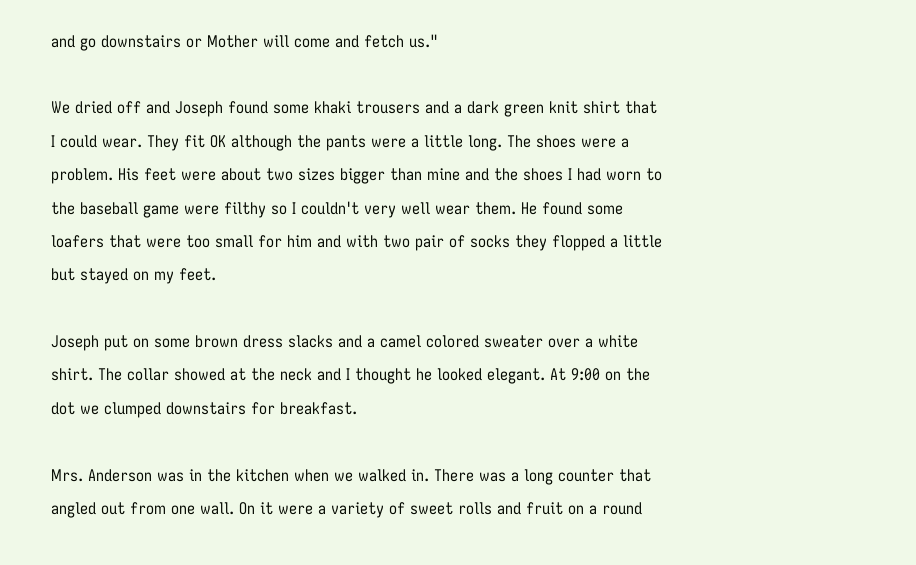and go downstairs or Mother will come and fetch us."

We dried off and Joseph found some khaki trousers and a dark green knit shirt that I could wear. They fit OK although the pants were a little long. The shoes were a problem. His feet were about two sizes bigger than mine and the shoes I had worn to the baseball game were filthy so I couldn't very well wear them. He found some loafers that were too small for him and with two pair of socks they flopped a little but stayed on my feet.

Joseph put on some brown dress slacks and a camel colored sweater over a white shirt. The collar showed at the neck and I thought he looked elegant. At 9:00 on the dot we clumped downstairs for breakfast.

Mrs. Anderson was in the kitchen when we walked in. There was a long counter that angled out from one wall. On it were a variety of sweet rolls and fruit on a round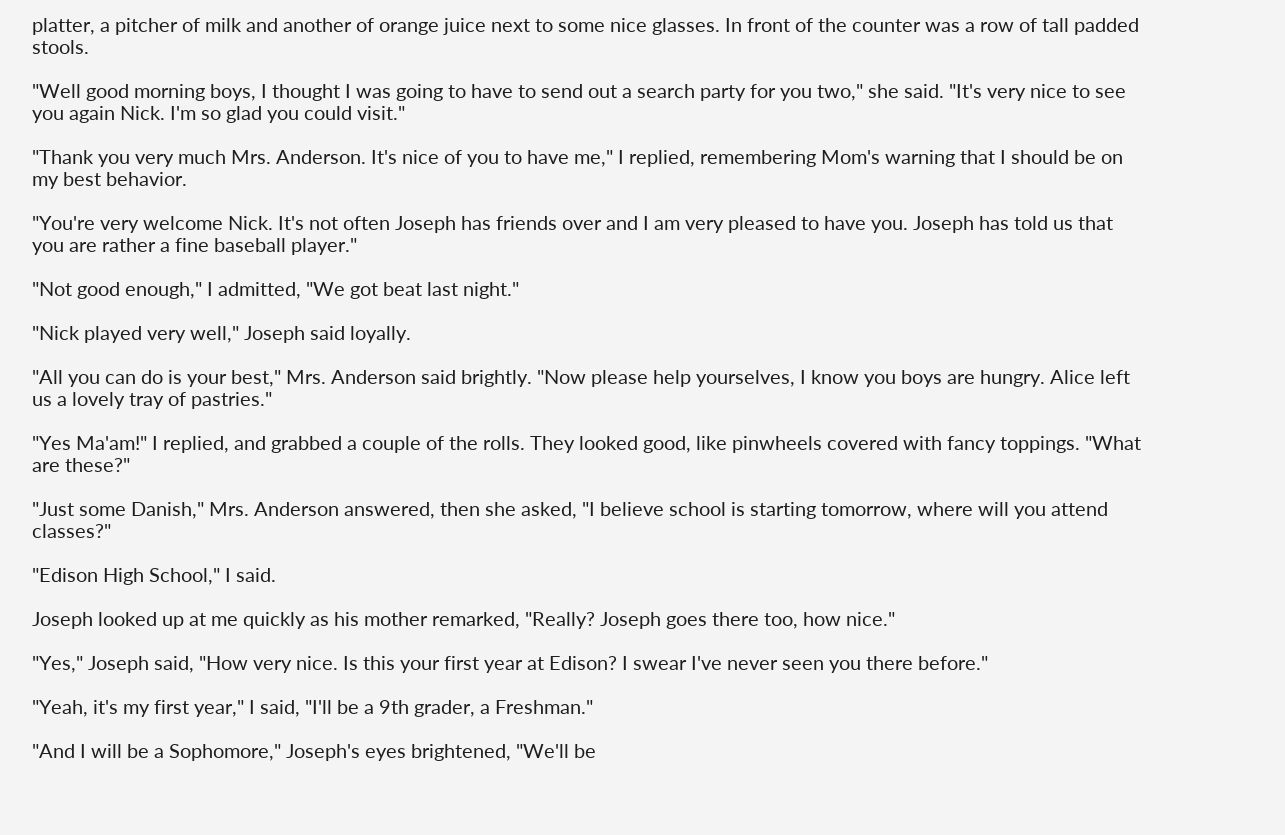platter, a pitcher of milk and another of orange juice next to some nice glasses. In front of the counter was a row of tall padded stools.

"Well good morning boys, I thought I was going to have to send out a search party for you two," she said. "It's very nice to see you again Nick. I'm so glad you could visit."

"Thank you very much Mrs. Anderson. It's nice of you to have me," I replied, remembering Mom's warning that I should be on my best behavior.

"You're very welcome Nick. It's not often Joseph has friends over and I am very pleased to have you. Joseph has told us that you are rather a fine baseball player."

"Not good enough," I admitted, "We got beat last night."

"Nick played very well," Joseph said loyally.

"All you can do is your best," Mrs. Anderson said brightly. "Now please help yourselves, I know you boys are hungry. Alice left us a lovely tray of pastries."

"Yes Ma'am!" I replied, and grabbed a couple of the rolls. They looked good, like pinwheels covered with fancy toppings. "What are these?"

"Just some Danish," Mrs. Anderson answered, then she asked, "I believe school is starting tomorrow, where will you attend classes?"

"Edison High School," I said.

Joseph looked up at me quickly as his mother remarked, "Really? Joseph goes there too, how nice."

"Yes," Joseph said, "How very nice. Is this your first year at Edison? I swear I've never seen you there before."

"Yeah, it's my first year," I said, "I'll be a 9th grader, a Freshman."

"And I will be a Sophomore," Joseph's eyes brightened, "We'll be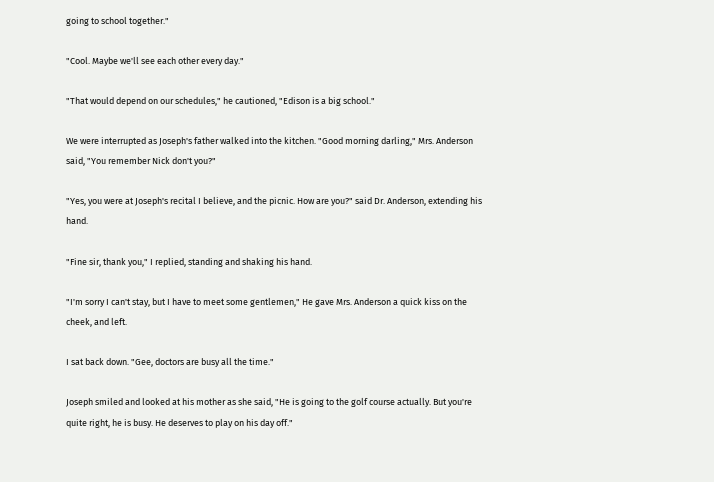going to school together."

"Cool. Maybe we'll see each other every day."

"That would depend on our schedules," he cautioned, "Edison is a big school."

We were interrupted as Joseph's father walked into the kitchen. "Good morning darling," Mrs. Anderson said, "You remember Nick don't you?"

"Yes, you were at Joseph's recital I believe, and the picnic. How are you?" said Dr. Anderson, extending his hand.

"Fine sir, thank you," I replied, standing and shaking his hand.

"I'm sorry I can't stay, but I have to meet some gentlemen," He gave Mrs. Anderson a quick kiss on the cheek, and left.

I sat back down. "Gee, doctors are busy all the time."

Joseph smiled and looked at his mother as she said, "He is going to the golf course actually. But you're quite right, he is busy. He deserves to play on his day off."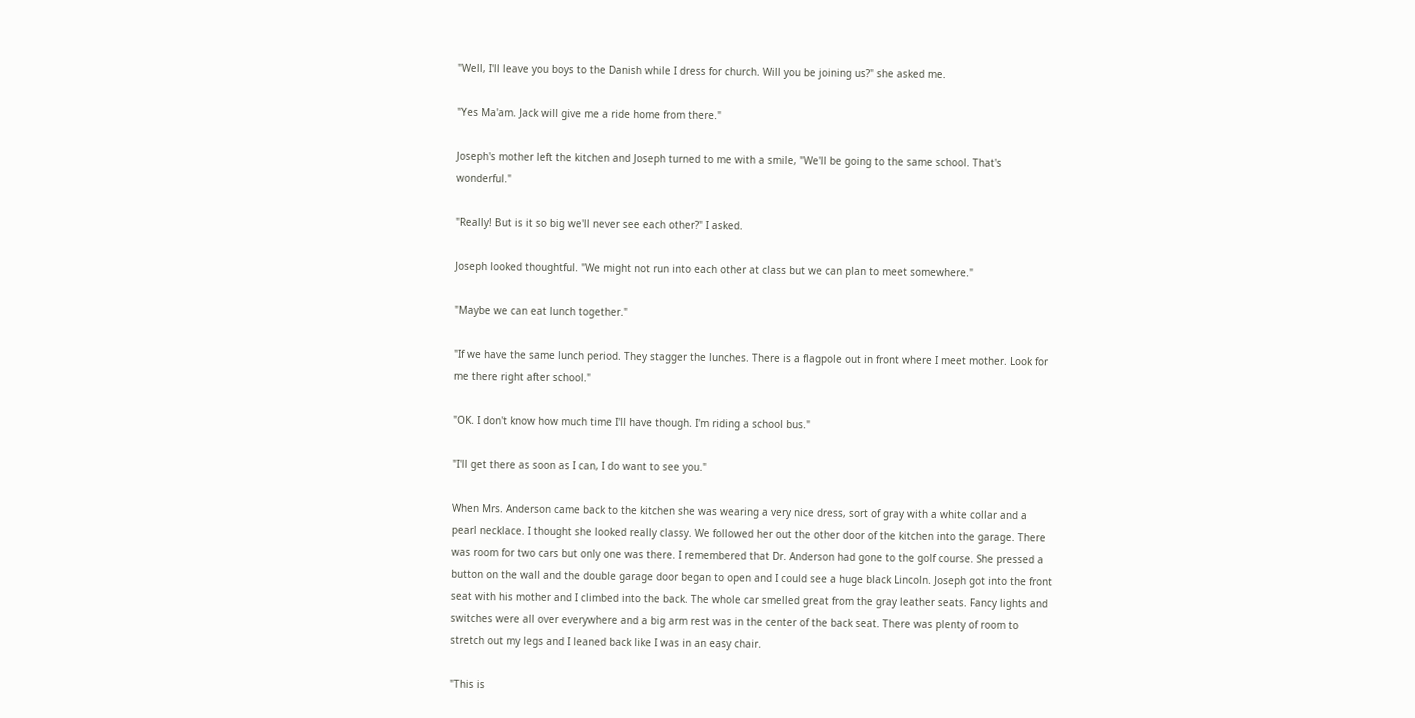"Well, I'll leave you boys to the Danish while I dress for church. Will you be joining us?" she asked me.

"Yes Ma'am. Jack will give me a ride home from there."

Joseph's mother left the kitchen and Joseph turned to me with a smile, "We'll be going to the same school. That's wonderful."

"Really! But is it so big we'll never see each other?" I asked.

Joseph looked thoughtful. "We might not run into each other at class but we can plan to meet somewhere."

"Maybe we can eat lunch together."

"If we have the same lunch period. They stagger the lunches. There is a flagpole out in front where I meet mother. Look for me there right after school."

"OK. I don't know how much time I'll have though. I'm riding a school bus."

"I'll get there as soon as I can, I do want to see you."

When Mrs. Anderson came back to the kitchen she was wearing a very nice dress, sort of gray with a white collar and a pearl necklace. I thought she looked really classy. We followed her out the other door of the kitchen into the garage. There was room for two cars but only one was there. I remembered that Dr. Anderson had gone to the golf course. She pressed a button on the wall and the double garage door began to open and I could see a huge black Lincoln. Joseph got into the front seat with his mother and I climbed into the back. The whole car smelled great from the gray leather seats. Fancy lights and switches were all over everywhere and a big arm rest was in the center of the back seat. There was plenty of room to stretch out my legs and I leaned back like I was in an easy chair.

"This is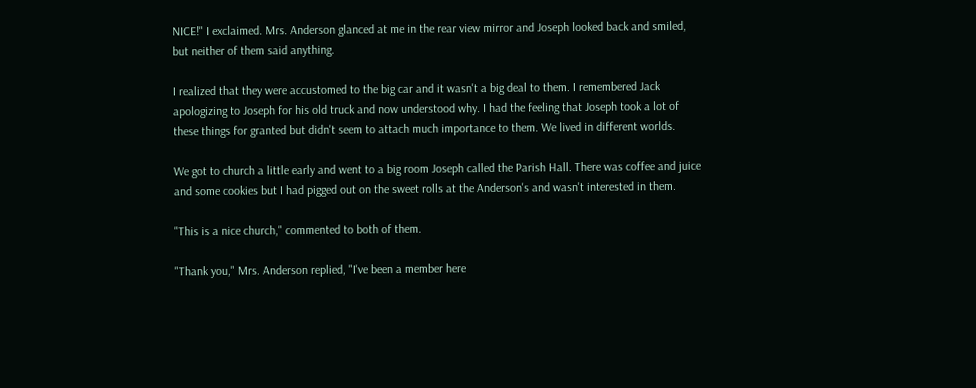NICE!" I exclaimed. Mrs. Anderson glanced at me in the rear view mirror and Joseph looked back and smiled, but neither of them said anything.

I realized that they were accustomed to the big car and it wasn't a big deal to them. I remembered Jack apologizing to Joseph for his old truck and now understood why. I had the feeling that Joseph took a lot of these things for granted but didn't seem to attach much importance to them. We lived in different worlds.

We got to church a little early and went to a big room Joseph called the Parish Hall. There was coffee and juice and some cookies but I had pigged out on the sweet rolls at the Anderson's and wasn't interested in them.

"This is a nice church," commented to both of them.

"Thank you," Mrs. Anderson replied, "I've been a member here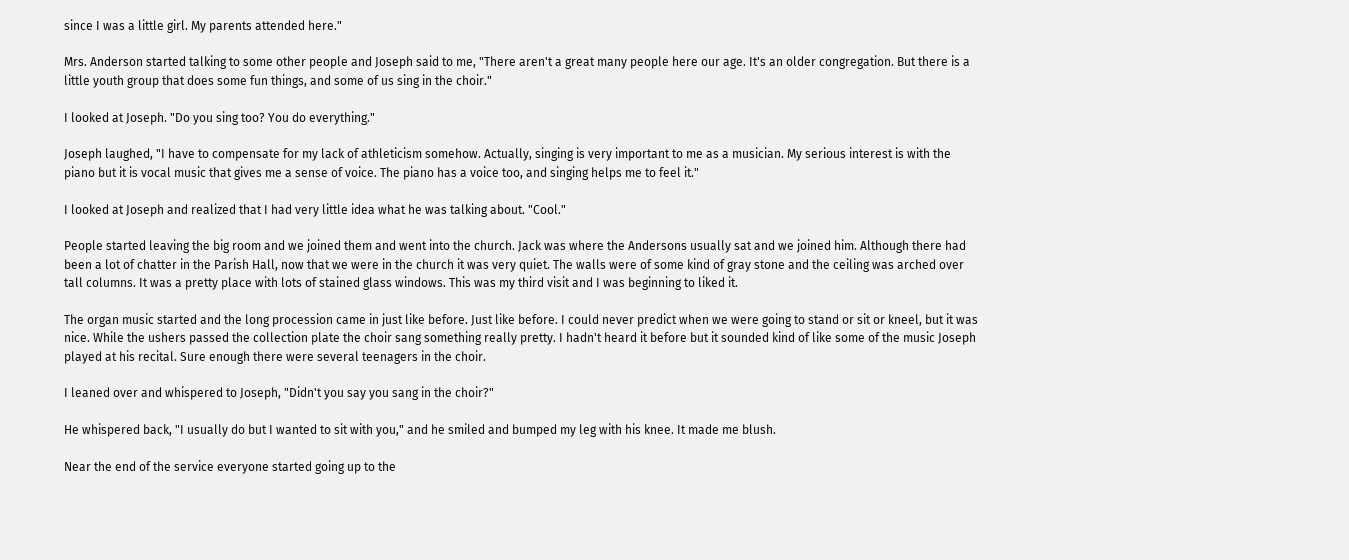since I was a little girl. My parents attended here."

Mrs. Anderson started talking to some other people and Joseph said to me, "There aren't a great many people here our age. It's an older congregation. But there is a little youth group that does some fun things, and some of us sing in the choir."

I looked at Joseph. "Do you sing too? You do everything."

Joseph laughed, "I have to compensate for my lack of athleticism somehow. Actually, singing is very important to me as a musician. My serious interest is with the piano but it is vocal music that gives me a sense of voice. The piano has a voice too, and singing helps me to feel it."

I looked at Joseph and realized that I had very little idea what he was talking about. "Cool."

People started leaving the big room and we joined them and went into the church. Jack was where the Andersons usually sat and we joined him. Although there had been a lot of chatter in the Parish Hall, now that we were in the church it was very quiet. The walls were of some kind of gray stone and the ceiling was arched over tall columns. It was a pretty place with lots of stained glass windows. This was my third visit and I was beginning to liked it.

The organ music started and the long procession came in just like before. Just like before. I could never predict when we were going to stand or sit or kneel, but it was nice. While the ushers passed the collection plate the choir sang something really pretty. I hadn't heard it before but it sounded kind of like some of the music Joseph played at his recital. Sure enough there were several teenagers in the choir.

I leaned over and whispered to Joseph, "Didn't you say you sang in the choir?"

He whispered back, "I usually do but I wanted to sit with you," and he smiled and bumped my leg with his knee. It made me blush.

Near the end of the service everyone started going up to the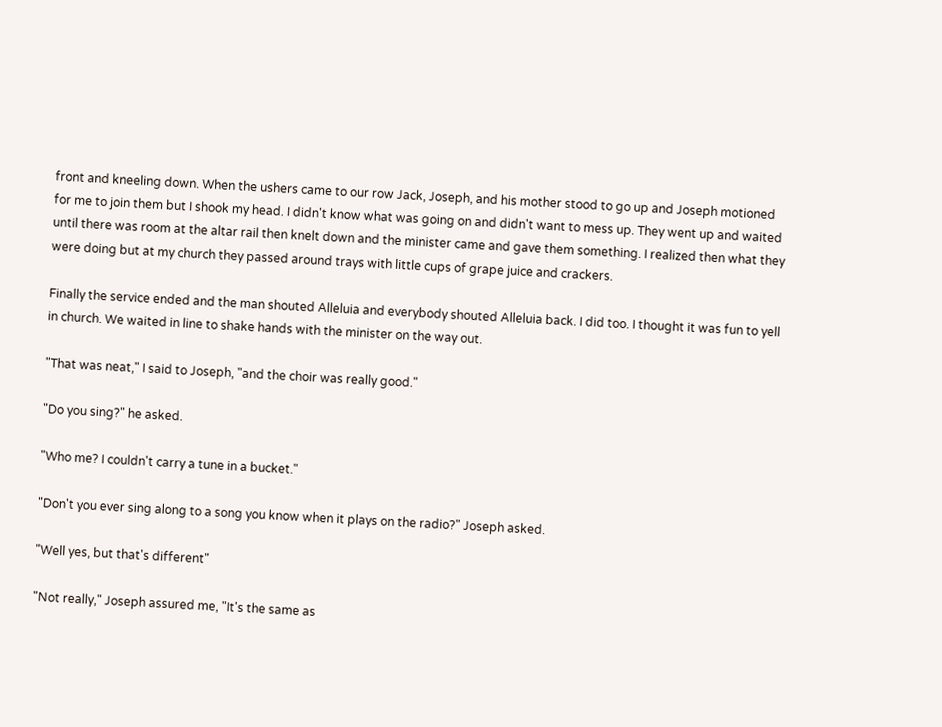front and kneeling down. When the ushers came to our row Jack, Joseph, and his mother stood to go up and Joseph motioned for me to join them but I shook my head. I didn't know what was going on and didn't want to mess up. They went up and waited until there was room at the altar rail then knelt down and the minister came and gave them something. I realized then what they were doing but at my church they passed around trays with little cups of grape juice and crackers.

Finally the service ended and the man shouted Alleluia and everybody shouted Alleluia back. I did too. I thought it was fun to yell in church. We waited in line to shake hands with the minister on the way out.

"That was neat," I said to Joseph, "and the choir was really good."

"Do you sing?" he asked.

"Who me? I couldn't carry a tune in a bucket."

"Don't you ever sing along to a song you know when it plays on the radio?" Joseph asked.

"Well yes, but that's different"

"Not really," Joseph assured me, "It's the same as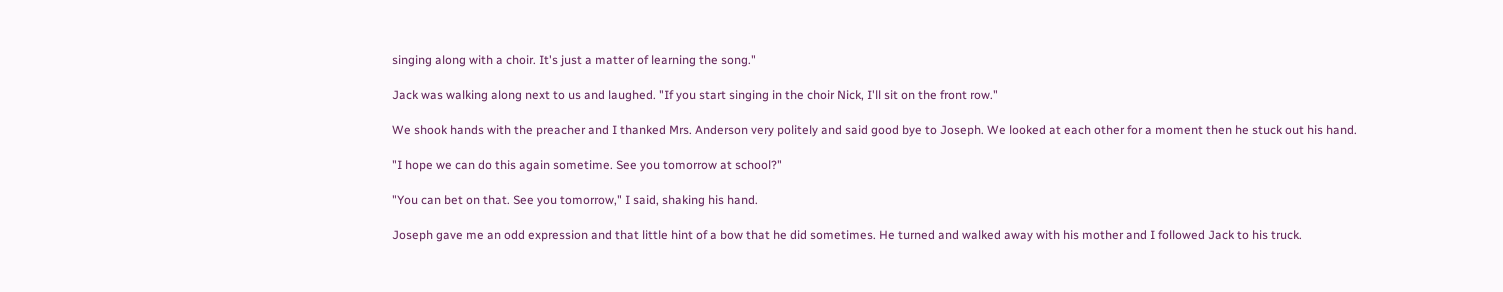singing along with a choir. It's just a matter of learning the song."

Jack was walking along next to us and laughed. "If you start singing in the choir Nick, I'll sit on the front row."

We shook hands with the preacher and I thanked Mrs. Anderson very politely and said good bye to Joseph. We looked at each other for a moment then he stuck out his hand.

"I hope we can do this again sometime. See you tomorrow at school?"

"You can bet on that. See you tomorrow," I said, shaking his hand.

Joseph gave me an odd expression and that little hint of a bow that he did sometimes. He turned and walked away with his mother and I followed Jack to his truck.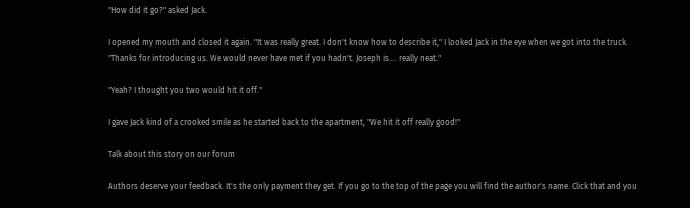"How did it go?" asked Jack.

I opened my mouth and closed it again. "It was really great. I don't know how to describe it," I looked Jack in the eye when we got into the truck. "Thanks for introducing us. We would never have met if you hadn't. Joseph is.... really neat."

"Yeah? I thought you two would hit it off."

I gave Jack kind of a crooked smile as he started back to the apartment, "We hit it off really good!"

Talk about this story on our forum

Authors deserve your feedback. It's the only payment they get. If you go to the top of the page you will find the author's name. Click that and you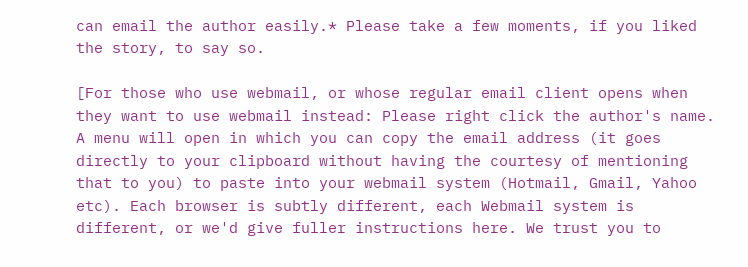can email the author easily.* Please take a few moments, if you liked the story, to say so.

[For those who use webmail, or whose regular email client opens when they want to use webmail instead: Please right click the author's name. A menu will open in which you can copy the email address (it goes directly to your clipboard without having the courtesy of mentioning that to you) to paste into your webmail system (Hotmail, Gmail, Yahoo etc). Each browser is subtly different, each Webmail system is different, or we'd give fuller instructions here. We trust you to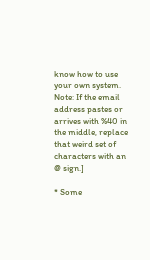know how to use your own system. Note: If the email address pastes or arrives with %40 in the middle, replace that weird set of characters with an @ sign.]

* Some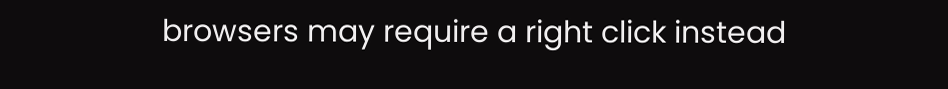browsers may require a right click instead